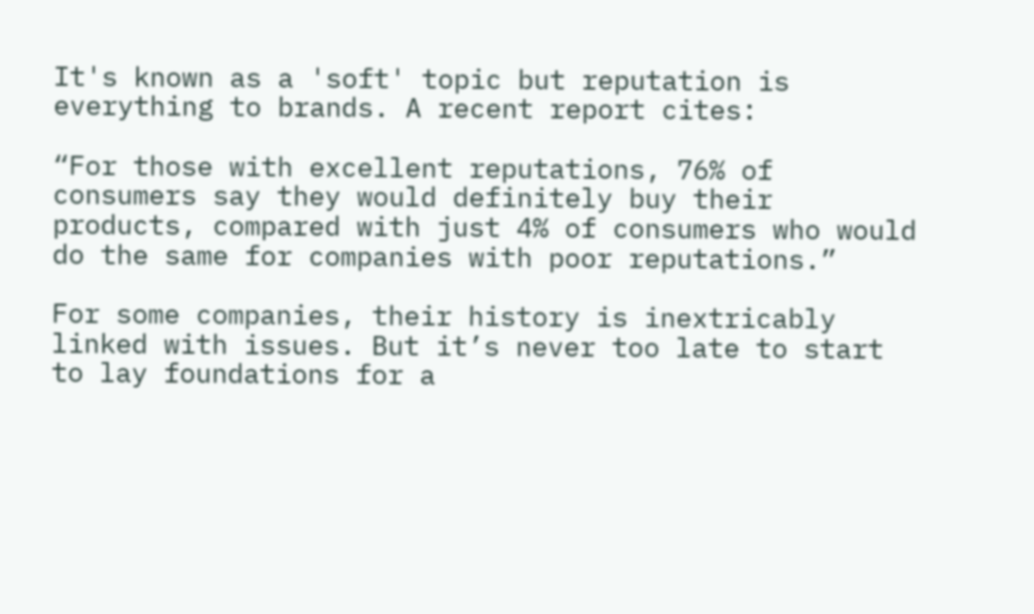It's known as a 'soft' topic but reputation is everything to brands. A recent report cites:

“For those with excellent reputations, 76% of consumers say they would definitely buy their products, compared with just 4% of consumers who would do the same for companies with poor reputations.”

For some companies, their history is inextricably linked with issues. But it’s never too late to start to lay foundations for a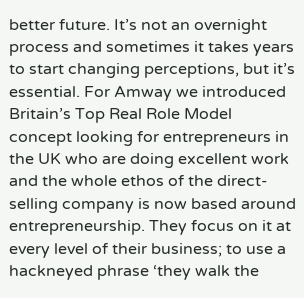better future. It’s not an overnight process and sometimes it takes years to start changing perceptions, but it’s essential. For Amway we introduced Britain’s Top Real Role Model concept looking for entrepreneurs in the UK who are doing excellent work and the whole ethos of the direct-selling company is now based around entrepreneurship. They focus on it at every level of their business; to use a hackneyed phrase ‘they walk the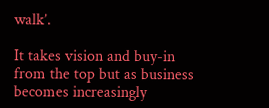walk’.

It takes vision and buy-in from the top but as business becomes increasingly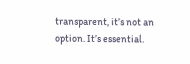transparent, it’s not an option. It’s essential.